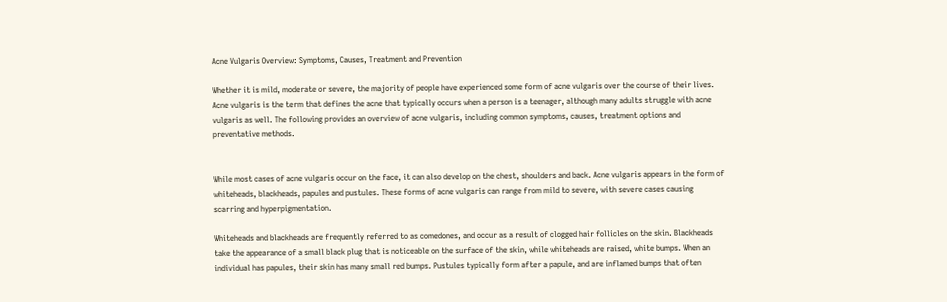Acne Vulgaris Overview: Symptoms, Causes, Treatment and Prevention

Whether it is mild, moderate or severe, the majority of people have experienced some form of acne vulgaris over the course of their lives. Acne vulgaris is the term that defines the acne that typically occurs when a person is a teenager, although many adults struggle with acne vulgaris as well. The following provides an overview of acne vulgaris, including common symptoms, causes, treatment options and preventative methods.


While most cases of acne vulgaris occur on the face, it can also develop on the chest, shoulders and back. Acne vulgaris appears in the form of whiteheads, blackheads, papules and pustules. These forms of acne vulgaris can range from mild to severe, with severe cases causing scarring and hyperpigmentation.

Whiteheads and blackheads are frequently referred to as comedones, and occur as a result of clogged hair follicles on the skin. Blackheads take the appearance of a small black plug that is noticeable on the surface of the skin, while whiteheads are raised, white bumps. When an individual has papules, their skin has many small red bumps. Pustules typically form after a papule, and are inflamed bumps that often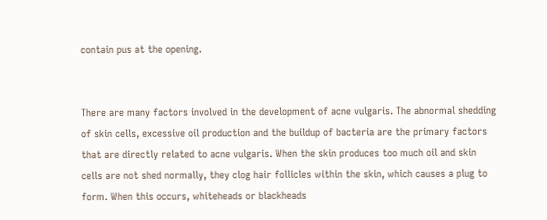contain pus at the opening.


There are many factors involved in the development of acne vulgaris. The abnormal shedding of skin cells, excessive oil production and the buildup of bacteria are the primary factors that are directly related to acne vulgaris. When the skin produces too much oil and skin cells are not shed normally, they clog hair follicles within the skin, which causes a plug to form. When this occurs, whiteheads or blackheads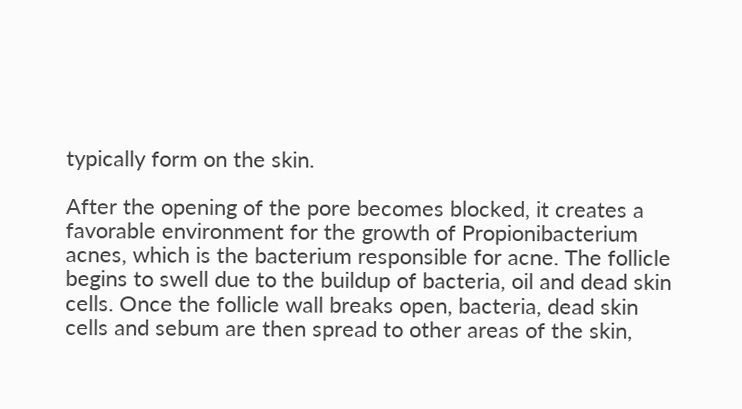typically form on the skin.

After the opening of the pore becomes blocked, it creates a favorable environment for the growth of Propionibacterium acnes, which is the bacterium responsible for acne. The follicle begins to swell due to the buildup of bacteria, oil and dead skin cells. Once the follicle wall breaks open, bacteria, dead skin cells and sebum are then spread to other areas of the skin,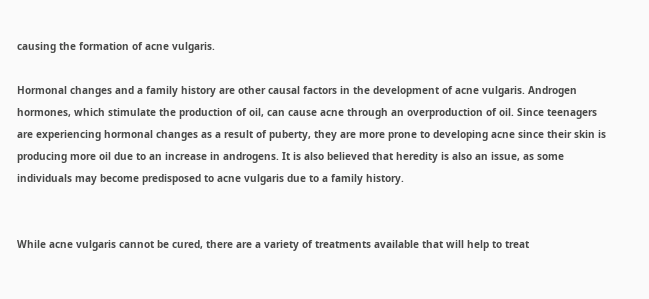causing the formation of acne vulgaris.

Hormonal changes and a family history are other causal factors in the development of acne vulgaris. Androgen hormones, which stimulate the production of oil, can cause acne through an overproduction of oil. Since teenagers are experiencing hormonal changes as a result of puberty, they are more prone to developing acne since their skin is producing more oil due to an increase in androgens. It is also believed that heredity is also an issue, as some individuals may become predisposed to acne vulgaris due to a family history.


While acne vulgaris cannot be cured, there are a variety of treatments available that will help to treat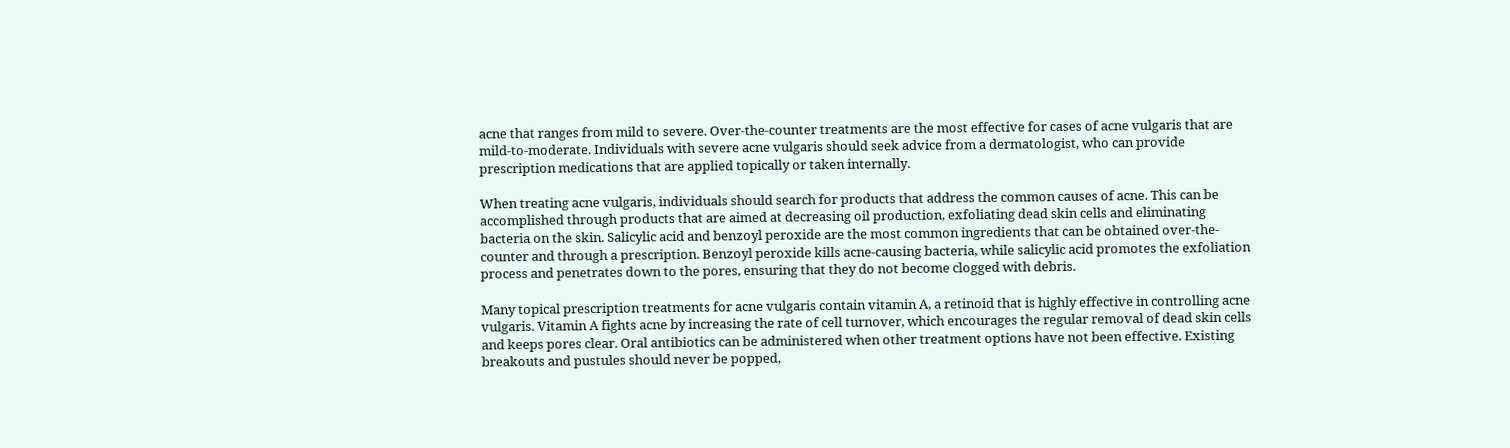acne that ranges from mild to severe. Over-the-counter treatments are the most effective for cases of acne vulgaris that are mild-to-moderate. Individuals with severe acne vulgaris should seek advice from a dermatologist, who can provide prescription medications that are applied topically or taken internally.

When treating acne vulgaris, individuals should search for products that address the common causes of acne. This can be accomplished through products that are aimed at decreasing oil production, exfoliating dead skin cells and eliminating bacteria on the skin. Salicylic acid and benzoyl peroxide are the most common ingredients that can be obtained over-the-counter and through a prescription. Benzoyl peroxide kills acne-causing bacteria, while salicylic acid promotes the exfoliation process and penetrates down to the pores, ensuring that they do not become clogged with debris.

Many topical prescription treatments for acne vulgaris contain vitamin A, a retinoid that is highly effective in controlling acne vulgaris. Vitamin A fights acne by increasing the rate of cell turnover, which encourages the regular removal of dead skin cells and keeps pores clear. Oral antibiotics can be administered when other treatment options have not been effective. Existing breakouts and pustules should never be popped,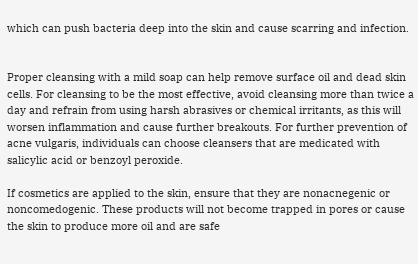which can push bacteria deep into the skin and cause scarring and infection.


Proper cleansing with a mild soap can help remove surface oil and dead skin cells. For cleansing to be the most effective, avoid cleansing more than twice a day and refrain from using harsh abrasives or chemical irritants, as this will worsen inflammation and cause further breakouts. For further prevention of acne vulgaris, individuals can choose cleansers that are medicated with salicylic acid or benzoyl peroxide.

If cosmetics are applied to the skin, ensure that they are nonacnegenic or noncomedogenic. These products will not become trapped in pores or cause the skin to produce more oil and are safe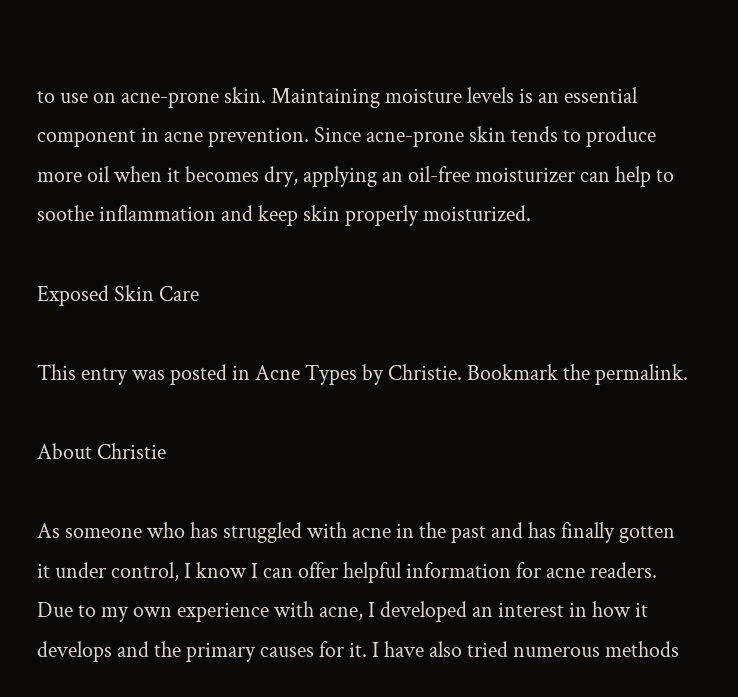to use on acne-prone skin. Maintaining moisture levels is an essential component in acne prevention. Since acne-prone skin tends to produce more oil when it becomes dry, applying an oil-free moisturizer can help to soothe inflammation and keep skin properly moisturized.

Exposed Skin Care

This entry was posted in Acne Types by Christie. Bookmark the permalink.

About Christie

As someone who has struggled with acne in the past and has finally gotten it under control, I know I can offer helpful information for acne readers. Due to my own experience with acne, I developed an interest in how it develops and the primary causes for it. I have also tried numerous methods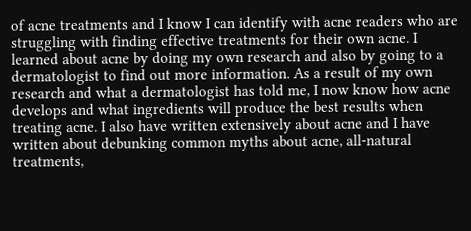of acne treatments and I know I can identify with acne readers who are struggling with finding effective treatments for their own acne. I learned about acne by doing my own research and also by going to a dermatologist to find out more information. As a result of my own research and what a dermatologist has told me, I now know how acne develops and what ingredients will produce the best results when treating acne. I also have written extensively about acne and I have written about debunking common myths about acne, all-natural treatments,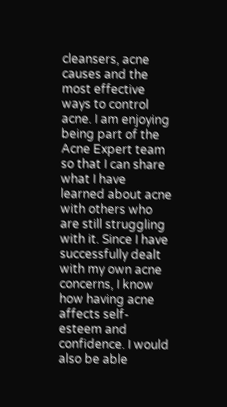cleansers, acne causes and the most effective ways to control acne. I am enjoying being part of the Acne Expert team so that I can share what I have learned about acne with others who are still struggling with it. Since I have successfully dealt with my own acne concerns, I know how having acne affects self-esteem and confidence. I would also be able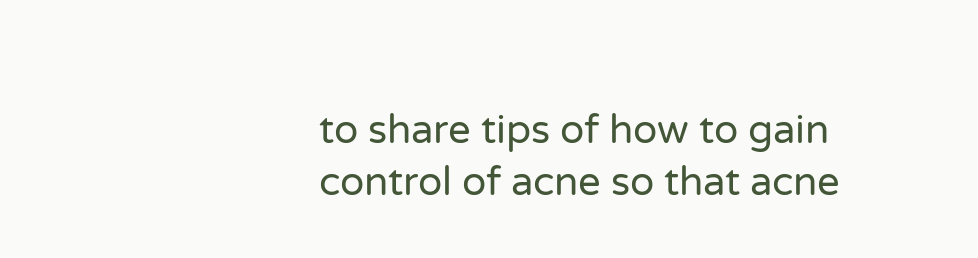to share tips of how to gain control of acne so that acne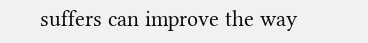suffers can improve the way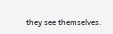they see themselves.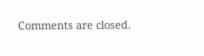Comments are closed.